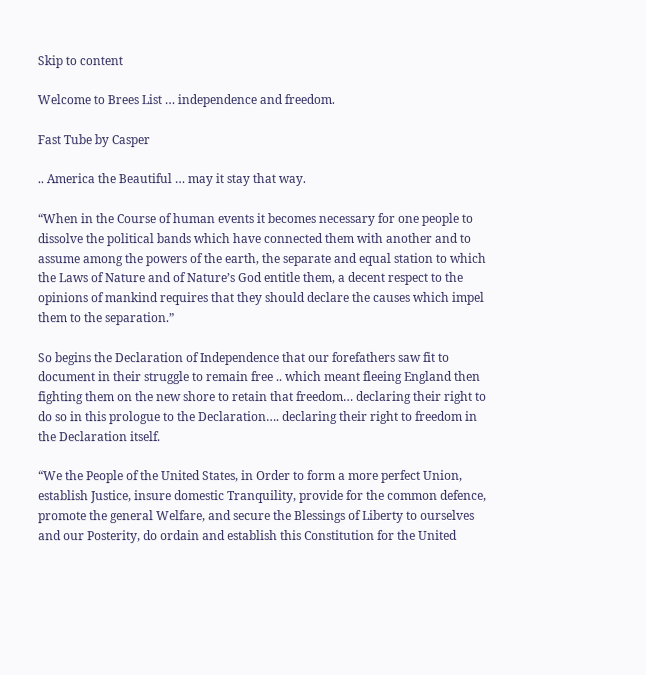Skip to content

Welcome to Brees List … independence and freedom.

Fast Tube by Casper

.. America the Beautiful … may it stay that way.

“When in the Course of human events it becomes necessary for one people to dissolve the political bands which have connected them with another and to assume among the powers of the earth, the separate and equal station to which the Laws of Nature and of Nature’s God entitle them, a decent respect to the opinions of mankind requires that they should declare the causes which impel them to the separation.”

So begins the Declaration of Independence that our forefathers saw fit to document in their struggle to remain free .. which meant fleeing England then fighting them on the new shore to retain that freedom… declaring their right to do so in this prologue to the Declaration…. declaring their right to freedom in the Declaration itself.

“We the People of the United States, in Order to form a more perfect Union, establish Justice, insure domestic Tranquility, provide for the common defence, promote the general Welfare, and secure the Blessings of Liberty to ourselves and our Posterity, do ordain and establish this Constitution for the United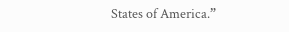States of America.”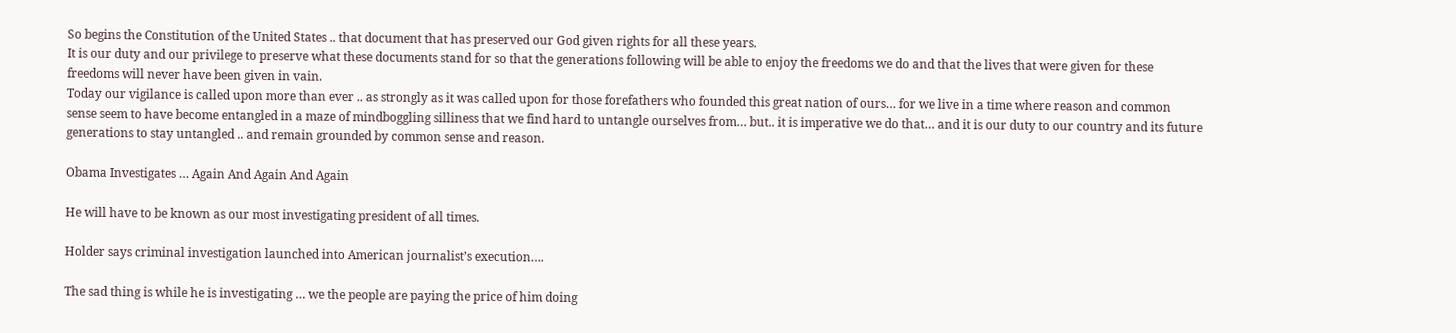So begins the Constitution of the United States .. that document that has preserved our God given rights for all these years.
It is our duty and our privilege to preserve what these documents stand for so that the generations following will be able to enjoy the freedoms we do and that the lives that were given for these freedoms will never have been given in vain.
Today our vigilance is called upon more than ever .. as strongly as it was called upon for those forefathers who founded this great nation of ours… for we live in a time where reason and common sense seem to have become entangled in a maze of mindboggling silliness that we find hard to untangle ourselves from… but.. it is imperative we do that… and it is our duty to our country and its future generations to stay untangled .. and remain grounded by common sense and reason.

Obama Investigates … Again And Again And Again

He will have to be known as our most investigating president of all times.

Holder says criminal investigation launched into American journalist’s execution….

The sad thing is while he is investigating … we the people are paying the price of him doing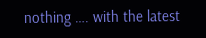nothing …. with the latest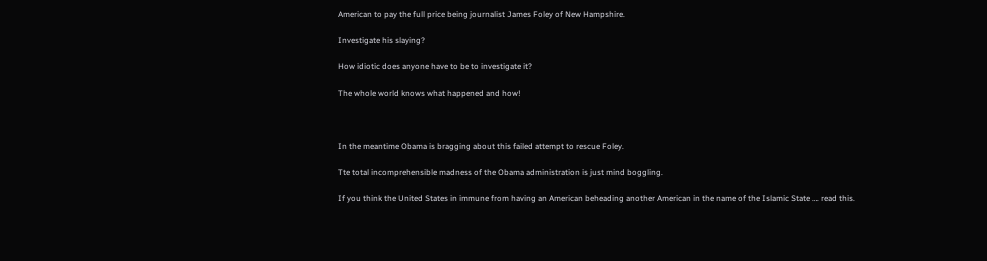American to pay the full price being journalist James Foley of New Hampshire.

Investigate his slaying?

How idiotic does anyone have to be to investigate it?

The whole world knows what happened and how!



In the meantime Obama is bragging about this failed attempt to rescue Foley.

Tte total incomprehensible madness of the Obama administration is just mind boggling.

If you think the United States in immune from having an American beheading another American in the name of the Islamic State …. read this.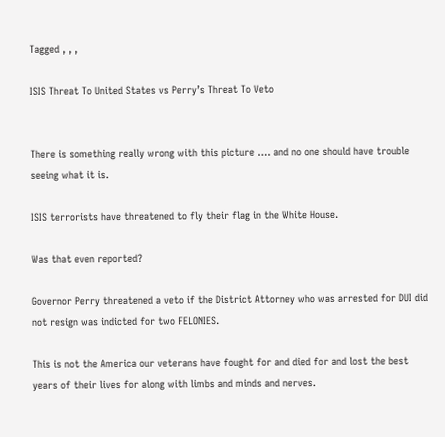Tagged , , ,

ISIS Threat To United States vs Perry’s Threat To Veto


There is something really wrong with this picture …. and no one should have trouble seeing what it is.

ISIS terrorists have threatened to fly their flag in the White House.

Was that even reported?

Governor Perry threatened a veto if the District Attorney who was arrested for DUI did not resign was indicted for two FELONIES.

This is not the America our veterans have fought for and died for and lost the best years of their lives for along with limbs and minds and nerves.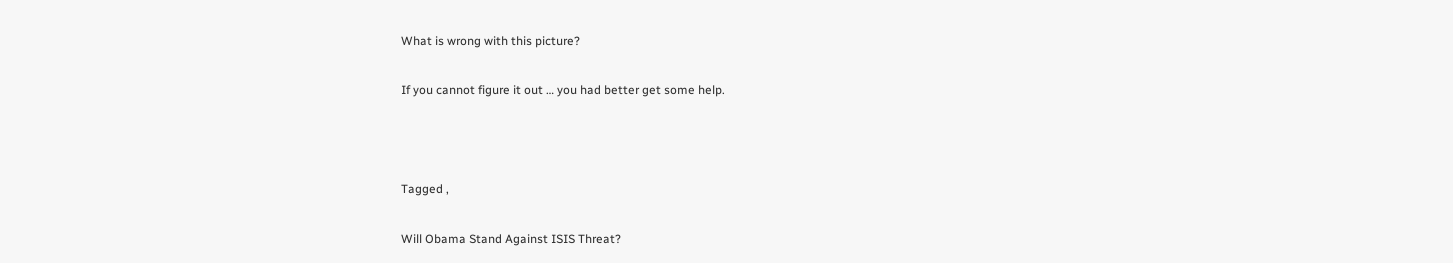What is wrong with this picture?

If you cannot figure it out … you had better get some help.



Tagged ,

Will Obama Stand Against ISIS Threat?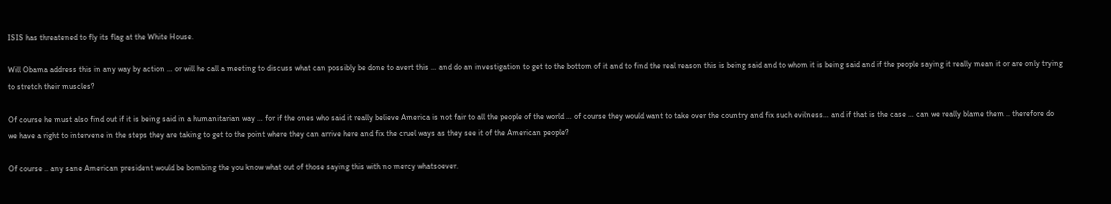ISIS has threatened to fly its flag at the White House.

Will Obama address this in any way by action … or will he call a meeting to discuss what can possibly be done to avert this … and do an investigation to get to the bottom of it and to find the real reason this is being said and to whom it is being said and if the people saying it really mean it or are only trying to stretch their muscles?

Of course he must also find out if it is being said in a humanitarian way … for if the ones who said it really believe America is not fair to all the people of the world … of course they would want to take over the country and fix such evilness… and if that is the case … can we really blame them .. therefore do we have a right to intervene in the steps they are taking to get to the point where they can arrive here and fix the cruel ways as they see it of the American people?

Of course .. any sane American president would be bombing the you know what out of those saying this with no mercy whatsoever.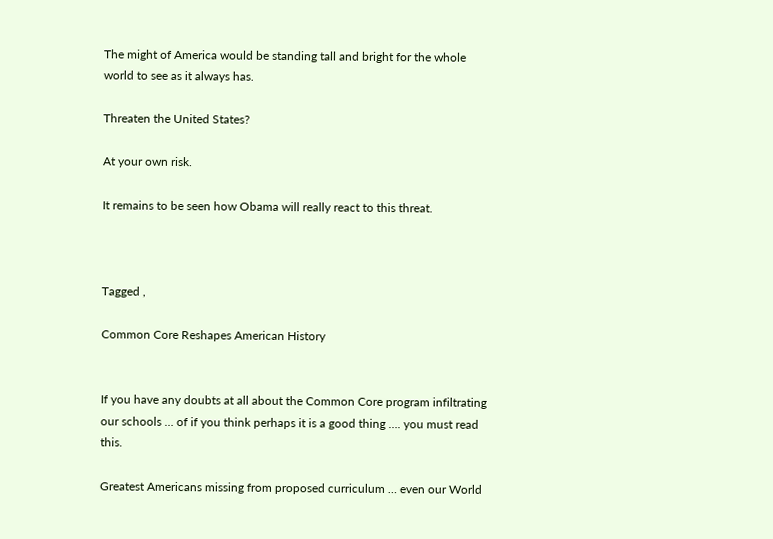The might of America would be standing tall and bright for the whole world to see as it always has.

Threaten the United States?

At your own risk.

It remains to be seen how Obama will really react to this threat.



Tagged ,

Common Core Reshapes American History


If you have any doubts at all about the Common Core program infiltrating our schools … of if you think perhaps it is a good thing …. you must read this.

Greatest Americans missing from proposed curriculum … even our World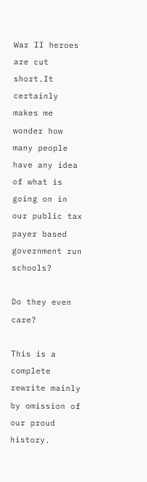War II heroes are cut short.It certainly makes me wonder how many people have any idea of what is going on in our public tax payer based government run schools?

Do they even care?

This is a complete rewrite mainly by omission of our proud history.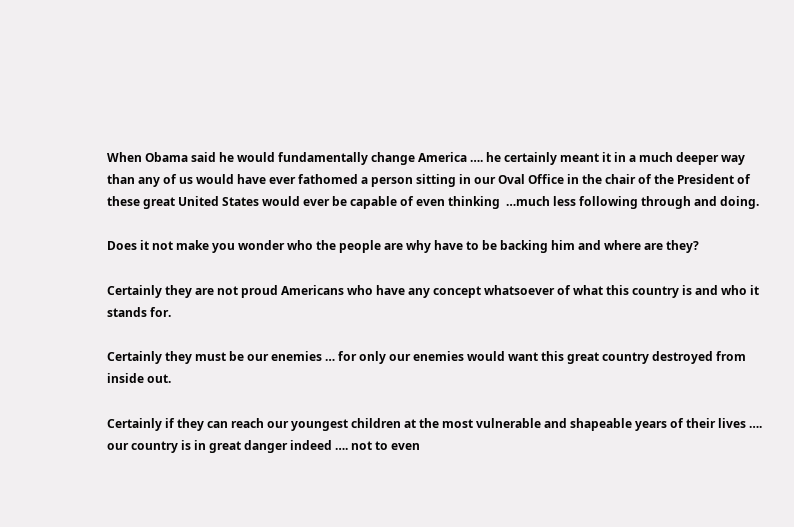When Obama said he would fundamentally change America …. he certainly meant it in a much deeper way than any of us would have ever fathomed a person sitting in our Oval Office in the chair of the President of these great United States would ever be capable of even thinking  …much less following through and doing.

Does it not make you wonder who the people are why have to be backing him and where are they?

Certainly they are not proud Americans who have any concept whatsoever of what this country is and who it stands for.

Certainly they must be our enemies … for only our enemies would want this great country destroyed from inside out.

Certainly if they can reach our youngest children at the most vulnerable and shapeable years of their lives …. our country is in great danger indeed …. not to even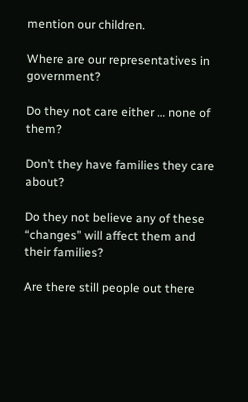mention our children.

Where are our representatives in government?

Do they not care either … none of them?

Don’t they have families they care about?

Do they not believe any of these “changes” will affect them and their families?

Are there still people out there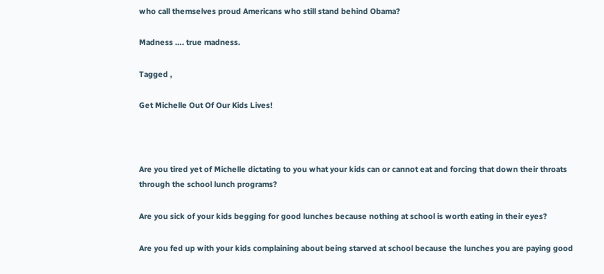who call themselves proud Americans who still stand behind Obama?

Madness …. true madness.

Tagged ,

Get Michelle Out Of Our Kids Lives!



Are you tired yet of Michelle dictating to you what your kids can or cannot eat and forcing that down their throats through the school lunch programs?

Are you sick of your kids begging for good lunches because nothing at school is worth eating in their eyes?

Are you fed up with your kids complaining about being starved at school because the lunches you are paying good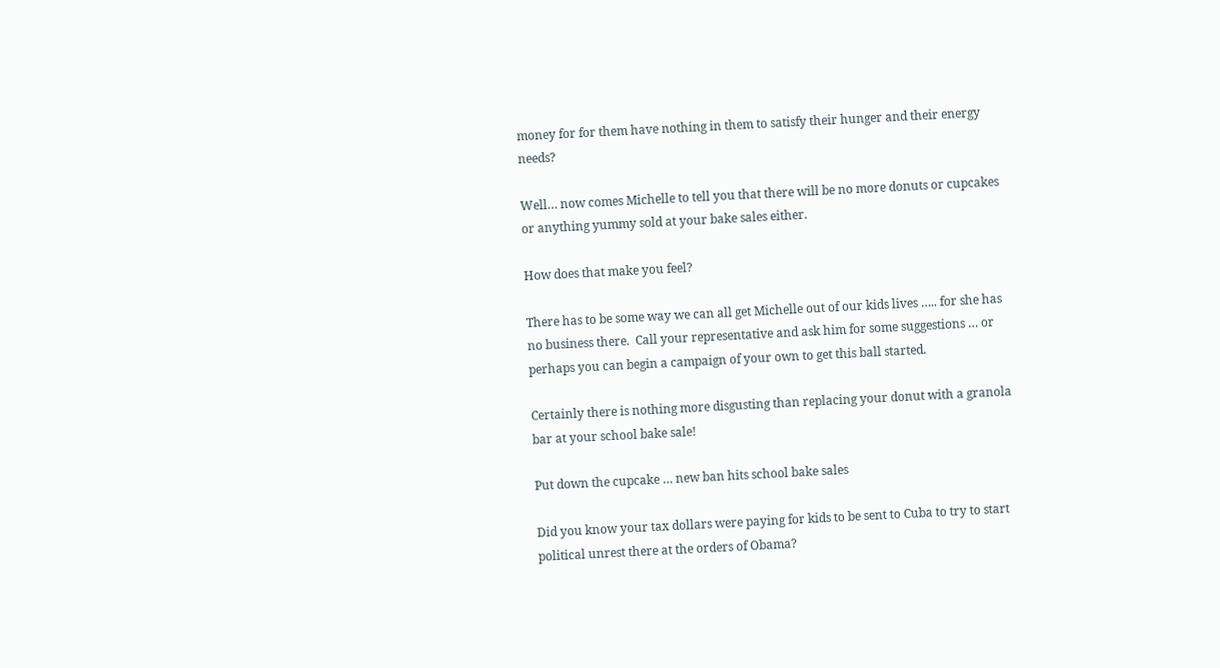money for for them have nothing in them to satisfy their hunger and their energy needs?

Well… now comes Michelle to tell you that there will be no more donuts or cupcakes or anything yummy sold at your bake sales either.

How does that make you feel?

There has to be some way we can all get Michelle out of our kids lives ….. for she has no business there.  Call your representative and ask him for some suggestions … or perhaps you can begin a campaign of your own to get this ball started.

Certainly there is nothing more disgusting than replacing your donut with a granola bar at your school bake sale!

Put down the cupcake … new ban hits school bake sales

Did you know your tax dollars were paying for kids to be sent to Cuba to try to start political unrest there at the orders of Obama?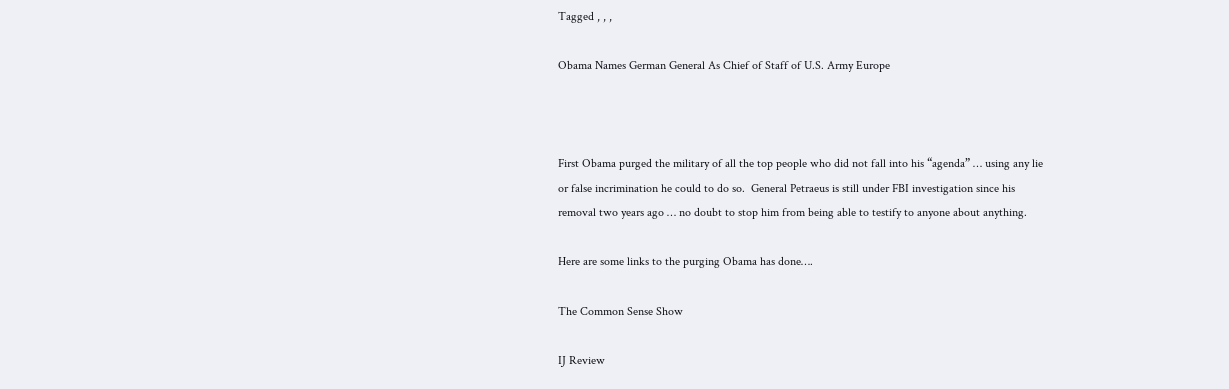Tagged , , ,

Obama Names German General As Chief of Staff of U.S. Army Europe



First Obama purged the military of all the top people who did not fall into his “agenda” … using any lie or false incrimination he could to do so.  General Petraeus is still under FBI investigation since his removal two years ago … no doubt to stop him from being able to testify to anyone about anything.

Here are some links to the purging Obama has done….

The Common Sense Show

IJ Review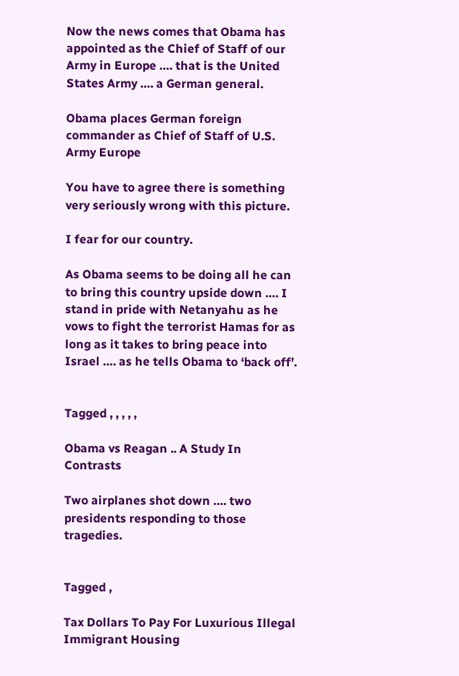Now the news comes that Obama has appointed as the Chief of Staff of our Army in Europe …. that is the United States Army …. a German general.

Obama places German foreign commander as Chief of Staff of U.S. Army Europe

You have to agree there is something very seriously wrong with this picture.

I fear for our country.

As Obama seems to be doing all he can to bring this country upside down …. I stand in pride with Netanyahu as he vows to fight the terrorist Hamas for as long as it takes to bring peace into Israel …. as he tells Obama to ‘back off’.


Tagged , , , , ,

Obama vs Reagan .. A Study In Contrasts

Two airplanes shot down …. two presidents responding to those tragedies.


Tagged ,

Tax Dollars To Pay For Luxurious Illegal Immigrant Housing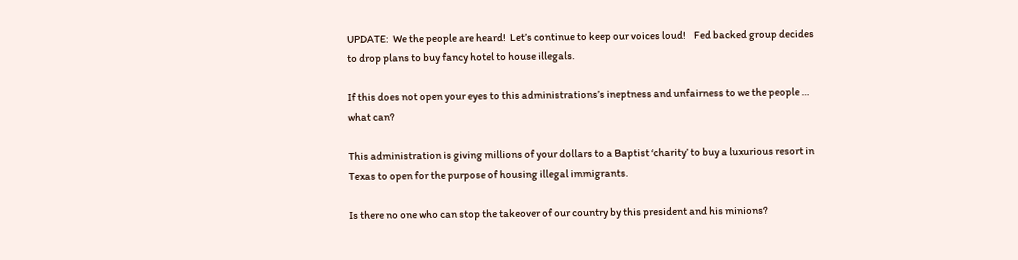UPDATE:  We the people are heard!  Let’s continue to keep our voices loud!    Fed backed group decides to drop plans to buy fancy hotel to house illegals.

If this does not open your eyes to this administrations’s ineptness and unfairness to we the people … what can?

This administration is giving millions of your dollars to a Baptist ‘charity’ to buy a luxurious resort in Texas to open for the purpose of housing illegal immigrants.

Is there no one who can stop the takeover of our country by this president and his minions?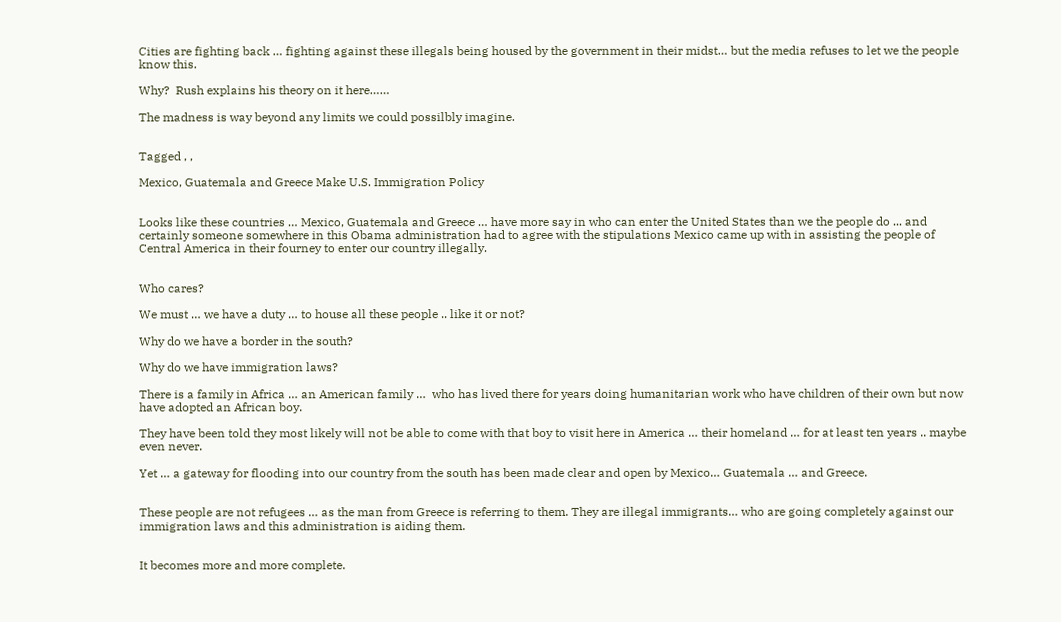Cities are fighting back … fighting against these illegals being housed by the government in their midst… but the media refuses to let we the people know this.

Why?  Rush explains his theory on it here……

The madness is way beyond any limits we could possilbly imagine.


Tagged , ,

Mexico, Guatemala and Greece Make U.S. Immigration Policy


Looks like these countries … Mexico, Guatemala and Greece … have more say in who can enter the United States than we the people do ... and certainly someone somewhere in this Obama administration had to agree with the stipulations Mexico came up with in assisting the people of Central America in their fourney to enter our country illegally.


Who cares?

We must … we have a duty … to house all these people .. like it or not?

Why do we have a border in the south?

Why do we have immigration laws?

There is a family in Africa … an American family …  who has lived there for years doing humanitarian work who have children of their own but now have adopted an African boy.

They have been told they most likely will not be able to come with that boy to visit here in America … their homeland … for at least ten years .. maybe even never.

Yet … a gateway for flooding into our country from the south has been made clear and open by Mexico… Guatemala … and Greece.


These people are not refugees … as the man from Greece is referring to them. They are illegal immigrants… who are going completely against our immigration laws and this administration is aiding them.


It becomes more and more complete.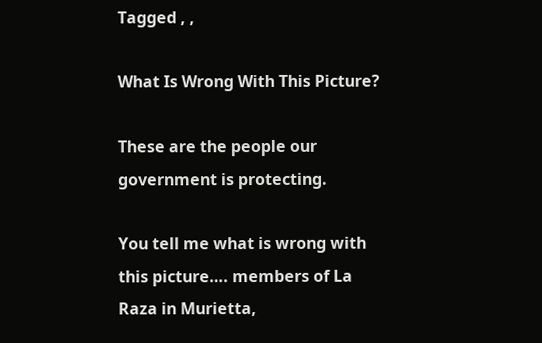Tagged , ,

What Is Wrong With This Picture?

These are the people our government is protecting.

You tell me what is wrong with this picture…. members of La Raza in Murietta,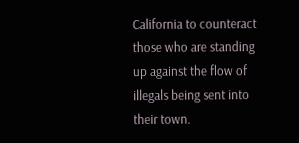California to counteract those who are standing up against the flow of illegals being sent into their town.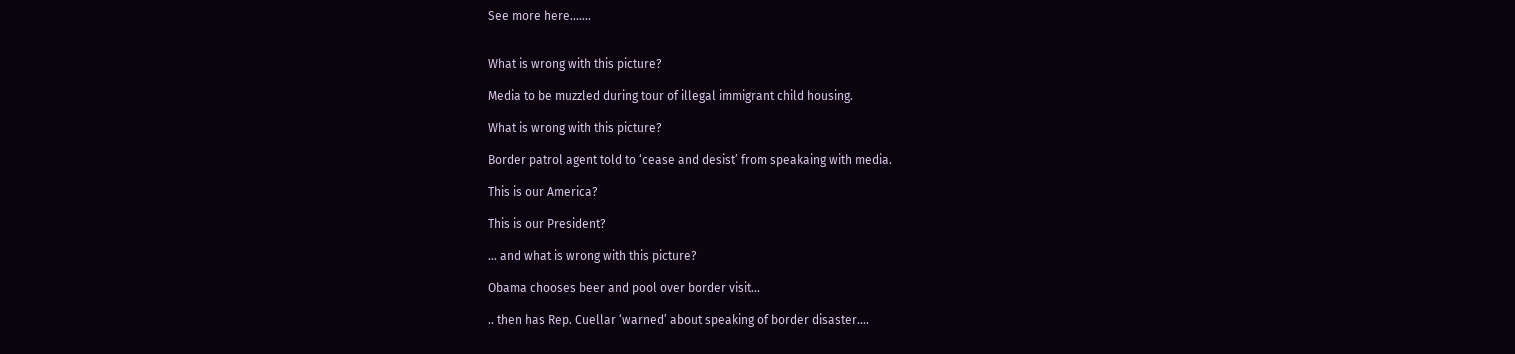See more here…….


What is wrong with this picture?

Media to be muzzled during tour of illegal immigrant child housing.

What is wrong with this picture?

Border patrol agent told to ‘cease and desist’ from speakaing with media.

This is our America?

This is our President?

… and what is wrong with this picture?

Obama chooses beer and pool over border visit…

.. then has Rep. Cuellar ‘warned’ about speaking of border disaster….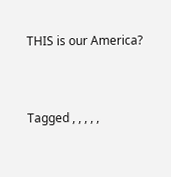THIS is our America?


Tagged , , , , ,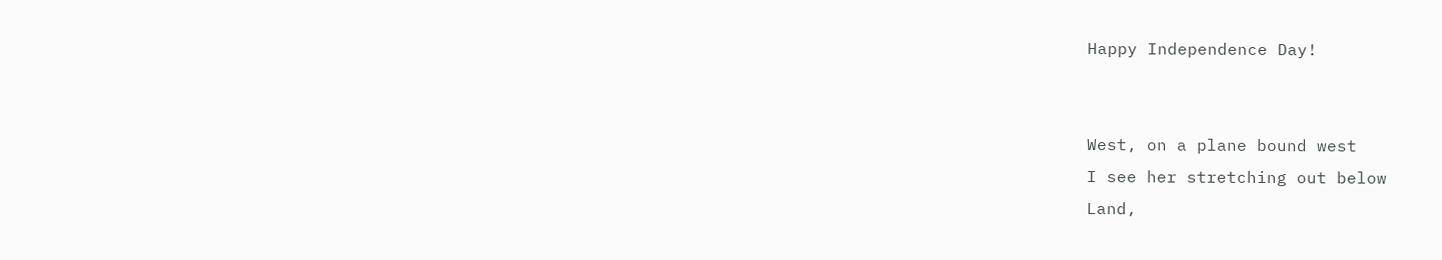Happy Independence Day!


West, on a plane bound west
I see her stretching out below
Land,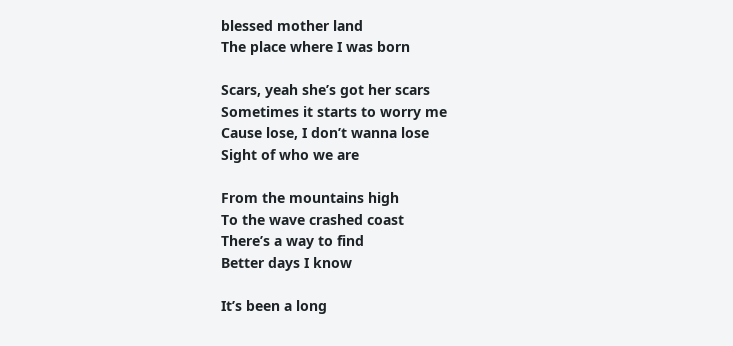blessed mother land
The place where I was born

Scars, yeah she’s got her scars
Sometimes it starts to worry me
Cause lose, I don’t wanna lose
Sight of who we are

From the mountains high
To the wave crashed coast
There’s a way to find
Better days I know

It’s been a long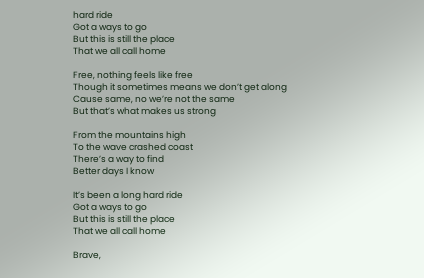hard ride
Got a ways to go
But this is still the place
That we all call home

Free, nothing feels like free
Though it sometimes means we don’t get along
Cause same, no we’re not the same
But that’s what makes us strong

From the mountains high
To the wave crashed coast
There’s a way to find
Better days I know

It’s been a long hard ride
Got a ways to go
But this is still the place
That we all call home

Brave,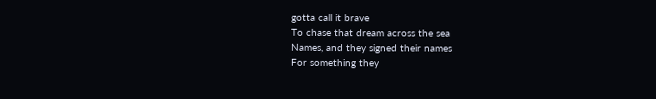gotta call it brave
To chase that dream across the sea
Names, and they signed their names
For something they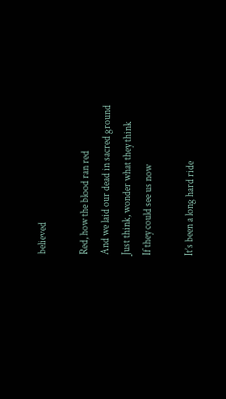believed

Red, how the blood ran red
And we laid our dead in sacred ground
Just think, wonder what they think
If they could see us now

It’s been a long hard ride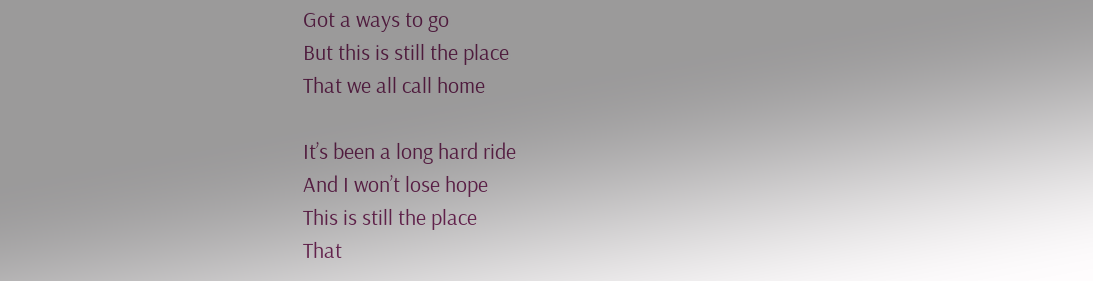Got a ways to go
But this is still the place
That we all call home

It’s been a long hard ride
And I won’t lose hope
This is still the place
That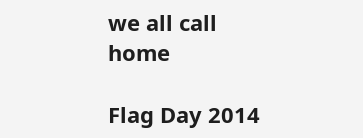we all call home

Flag Day 2014